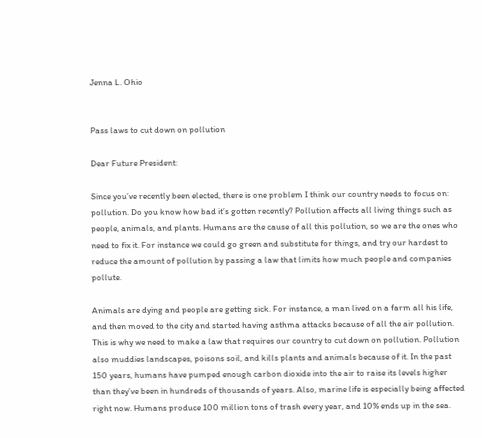Jenna L. Ohio


Pass laws to cut down on pollution

Dear Future President:

Since you’ve recently been elected, there is one problem I think our country needs to focus on: pollution. Do you know how bad it’s gotten recently? Pollution affects all living things such as people, animals, and plants. Humans are the cause of all this pollution, so we are the ones who need to fix it. For instance we could go green and substitute for things, and try our hardest to reduce the amount of pollution by passing a law that limits how much people and companies pollute.

Animals are dying and people are getting sick. For instance, a man lived on a farm all his life, and then moved to the city and started having asthma attacks because of all the air pollution. This is why we need to make a law that requires our country to cut down on pollution. Pollution also muddies landscapes, poisons soil, and kills plants and animals because of it. In the past 150 years, humans have pumped enough carbon dioxide into the air to raise its levels higher than they’ve been in hundreds of thousands of years. Also, marine life is especially being affected right now. Humans produce 100 million tons of trash every year, and 10% ends up in the sea.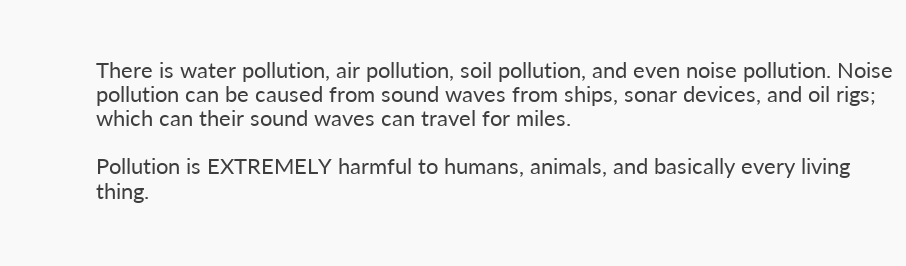There is water pollution, air pollution, soil pollution, and even noise pollution. Noise pollution can be caused from sound waves from ships, sonar devices, and oil rigs; which can their sound waves can travel for miles.

Pollution is EXTREMELY harmful to humans, animals, and basically every living thing.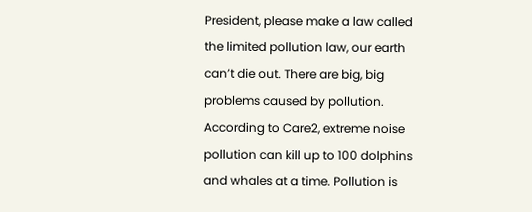President, please make a law called the limited pollution law, our earth can’t die out. There are big, big problems caused by pollution. According to Care2, extreme noise pollution can kill up to 100 dolphins and whales at a time. Pollution is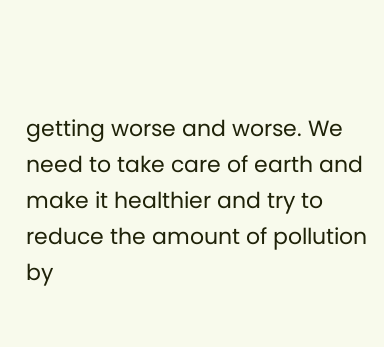getting worse and worse. We need to take care of earth and make it healthier and try to reduce the amount of pollution by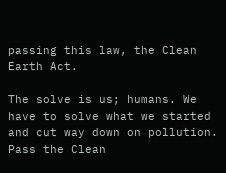passing this law, the Clean Earth Act.

The solve is us; humans. We have to solve what we started and cut way down on pollution. Pass the Clean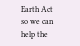Earth Act so we can help the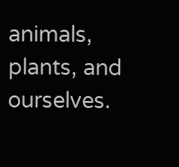animals, plants, and ourselves.